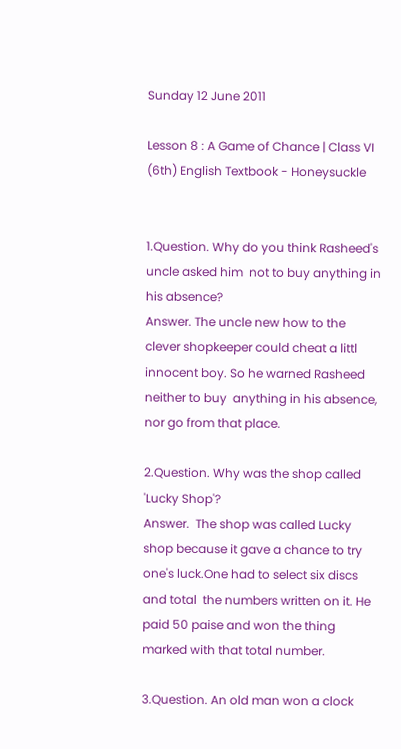Sunday 12 June 2011

Lesson 8 : A Game of Chance | Class VI (6th) English Textbook - Honeysuckle


1.Question. Why do you think Rasheed's uncle asked him  not to buy anything in his absence?
Answer. The uncle new how to the clever shopkeeper could cheat a littl innocent boy. So he warned Rasheed neither to buy  anything in his absence, nor go from that place.

2.Question. Why was the shop called 'Lucky Shop'?
Answer.  The shop was called Lucky shop because it gave a chance to try one's luck.One had to select six discs and total  the numbers written on it. He paid 50 paise and won the thing marked with that total number.

3.Question. An old man won a clock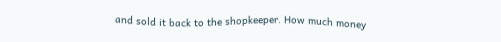and sold it back to the shopkeeper. How much money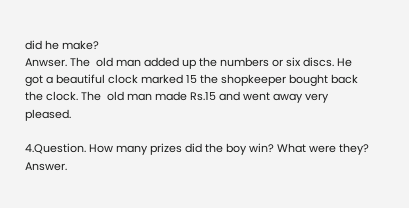did he make?
Anwser. The  old man added up the numbers or six discs. He got a beautiful clock marked 15 the shopkeeper bought back  the clock. The  old man made Rs.15 and went away very pleased.

4.Question. How many prizes did the boy win? What were they?
Answer.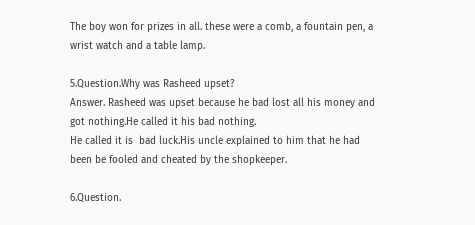The boy won for prizes in all. these were a comb, a fountain pen, a wrist watch and a table lamp.

5.Question.Why was Rasheed upset?
Answer. Rasheed was upset because he bad lost all his money and got nothing.He called it his bad nothing.
He called it is  bad luck.His uncle explained to him that he had been be fooled and cheated by the shopkeeper.

6.Question.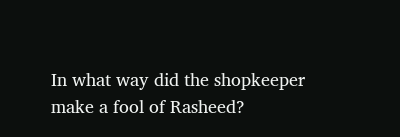In what way did the shopkeeper make a fool of Rasheed?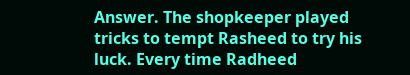Answer. The shopkeeper played tricks to tempt Rasheed to try his luck. Every time Radheed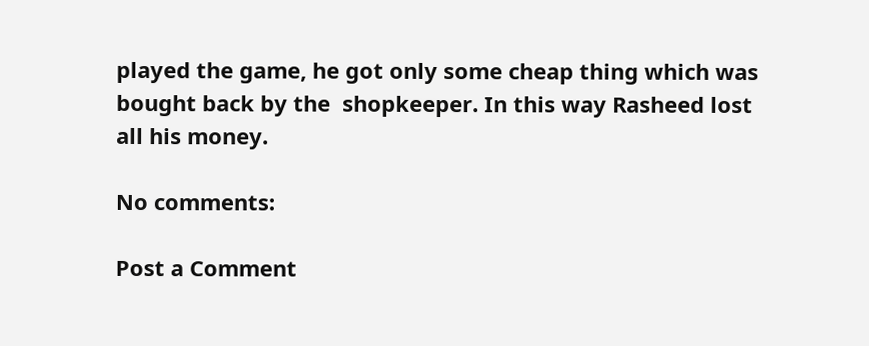played the game, he got only some cheap thing which was bought back by the  shopkeeper. In this way Rasheed lost all his money.

No comments:

Post a Comment